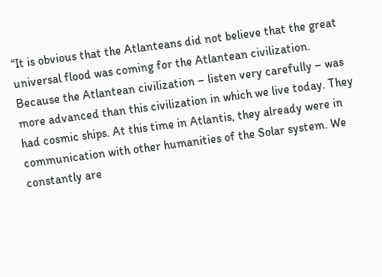“It is obvious that the Atlanteans did not believe that the great universal flood was coming for the Atlantean civilization. Because the Atlantean civilization – listen very carefully – was more advanced than this civilization in which we live today. They had cosmic ships. At this time in Atlantis, they already were in communication with other humanities of the Solar system. We constantly are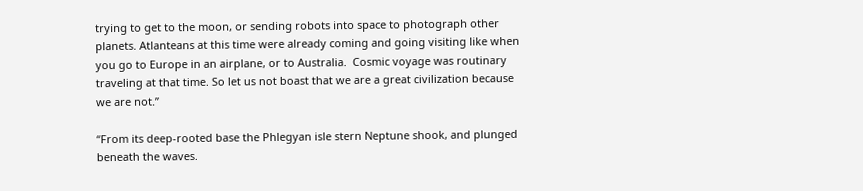trying to get to the moon, or sending robots into space to photograph other planets. Atlanteans at this time were already coming and going visiting like when you go to Europe in an airplane, or to Australia.  Cosmic voyage was routinary traveling at that time. So let us not boast that we are a great civilization because we are not.”

“From its deep-rooted base the Phlegyan isle stern Neptune shook, and plunged beneath the waves.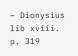– Dionysius lib xviii. p. 319